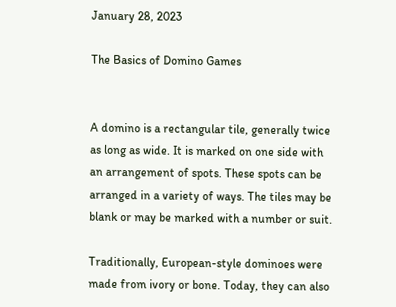January 28, 2023

The Basics of Domino Games


A domino is a rectangular tile, generally twice as long as wide. It is marked on one side with an arrangement of spots. These spots can be arranged in a variety of ways. The tiles may be blank or may be marked with a number or suit.

Traditionally, European-style dominoes were made from ivory or bone. Today, they can also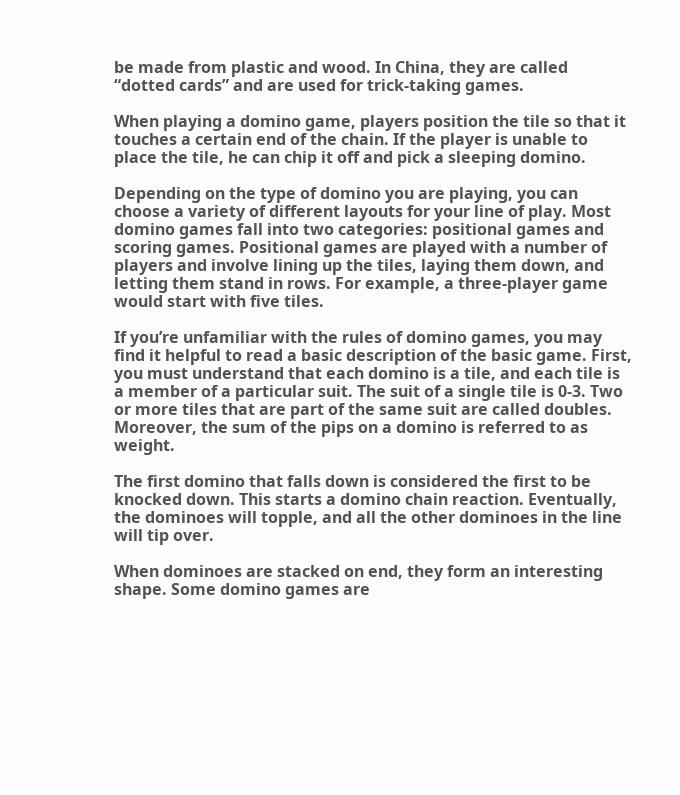be made from plastic and wood. In China, they are called “dotted cards” and are used for trick-taking games.

When playing a domino game, players position the tile so that it touches a certain end of the chain. If the player is unable to place the tile, he can chip it off and pick a sleeping domino.

Depending on the type of domino you are playing, you can choose a variety of different layouts for your line of play. Most domino games fall into two categories: positional games and scoring games. Positional games are played with a number of players and involve lining up the tiles, laying them down, and letting them stand in rows. For example, a three-player game would start with five tiles.

If you’re unfamiliar with the rules of domino games, you may find it helpful to read a basic description of the basic game. First, you must understand that each domino is a tile, and each tile is a member of a particular suit. The suit of a single tile is 0-3. Two or more tiles that are part of the same suit are called doubles. Moreover, the sum of the pips on a domino is referred to as weight.

The first domino that falls down is considered the first to be knocked down. This starts a domino chain reaction. Eventually, the dominoes will topple, and all the other dominoes in the line will tip over.

When dominoes are stacked on end, they form an interesting shape. Some domino games are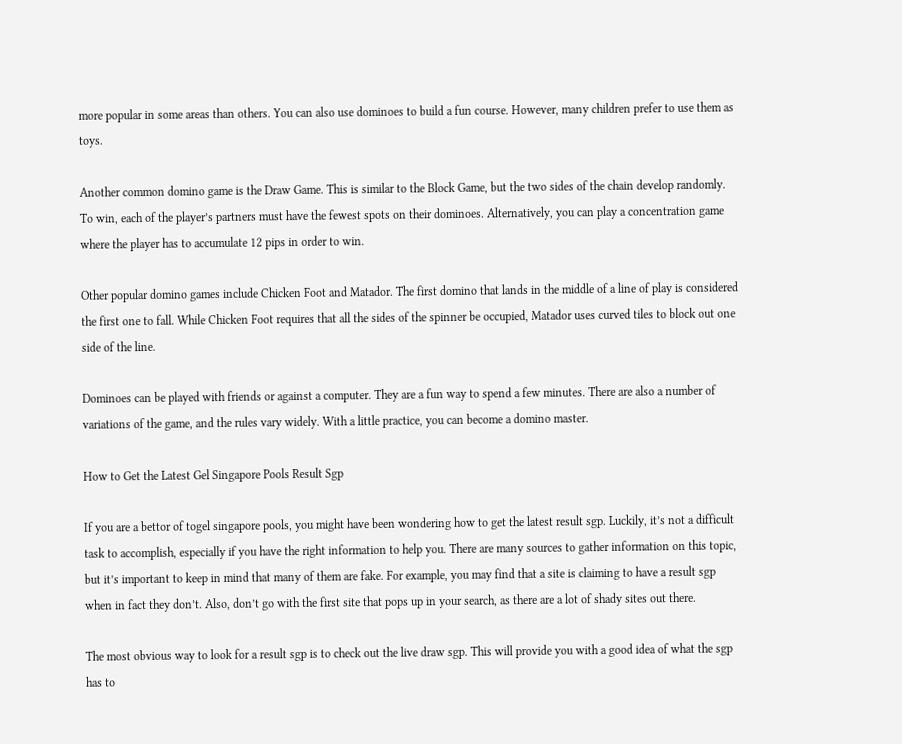more popular in some areas than others. You can also use dominoes to build a fun course. However, many children prefer to use them as toys.

Another common domino game is the Draw Game. This is similar to the Block Game, but the two sides of the chain develop randomly. To win, each of the player’s partners must have the fewest spots on their dominoes. Alternatively, you can play a concentration game where the player has to accumulate 12 pips in order to win.

Other popular domino games include Chicken Foot and Matador. The first domino that lands in the middle of a line of play is considered the first one to fall. While Chicken Foot requires that all the sides of the spinner be occupied, Matador uses curved tiles to block out one side of the line.

Dominoes can be played with friends or against a computer. They are a fun way to spend a few minutes. There are also a number of variations of the game, and the rules vary widely. With a little practice, you can become a domino master.

How to Get the Latest Gel Singapore Pools Result Sgp

If you are a bettor of togel singapore pools, you might have been wondering how to get the latest result sgp. Luckily, it’s not a difficult task to accomplish, especially if you have the right information to help you. There are many sources to gather information on this topic, but it’s important to keep in mind that many of them are fake. For example, you may find that a site is claiming to have a result sgp when in fact they don’t. Also, don’t go with the first site that pops up in your search, as there are a lot of shady sites out there.

The most obvious way to look for a result sgp is to check out the live draw sgp. This will provide you with a good idea of what the sgp has to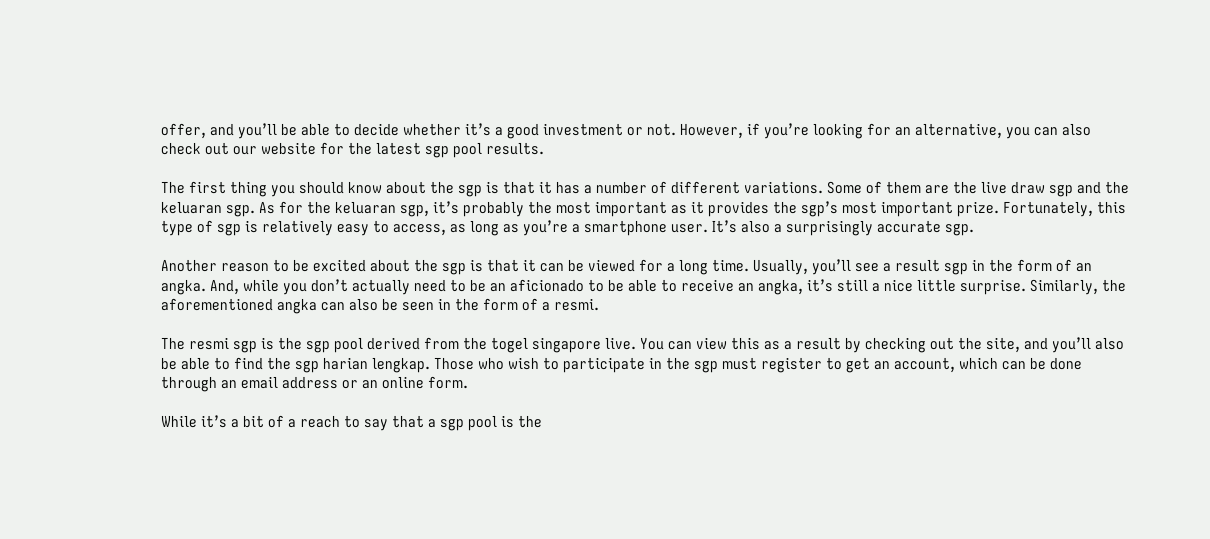offer, and you’ll be able to decide whether it’s a good investment or not. However, if you’re looking for an alternative, you can also check out our website for the latest sgp pool results.

The first thing you should know about the sgp is that it has a number of different variations. Some of them are the live draw sgp and the keluaran sgp. As for the keluaran sgp, it’s probably the most important as it provides the sgp’s most important prize. Fortunately, this type of sgp is relatively easy to access, as long as you’re a smartphone user. It’s also a surprisingly accurate sgp.

Another reason to be excited about the sgp is that it can be viewed for a long time. Usually, you’ll see a result sgp in the form of an angka. And, while you don’t actually need to be an aficionado to be able to receive an angka, it’s still a nice little surprise. Similarly, the aforementioned angka can also be seen in the form of a resmi.

The resmi sgp is the sgp pool derived from the togel singapore live. You can view this as a result by checking out the site, and you’ll also be able to find the sgp harian lengkap. Those who wish to participate in the sgp must register to get an account, which can be done through an email address or an online form.

While it’s a bit of a reach to say that a sgp pool is the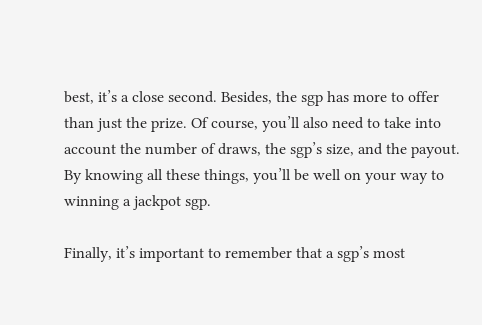best, it’s a close second. Besides, the sgp has more to offer than just the prize. Of course, you’ll also need to take into account the number of draws, the sgp’s size, and the payout. By knowing all these things, you’ll be well on your way to winning a jackpot sgp.

Finally, it’s important to remember that a sgp’s most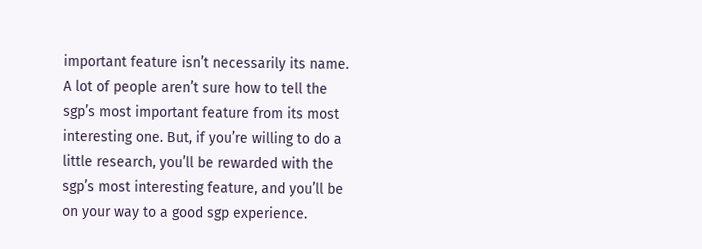important feature isn’t necessarily its name. A lot of people aren’t sure how to tell the sgp’s most important feature from its most interesting one. But, if you’re willing to do a little research, you’ll be rewarded with the sgp’s most interesting feature, and you’ll be on your way to a good sgp experience.